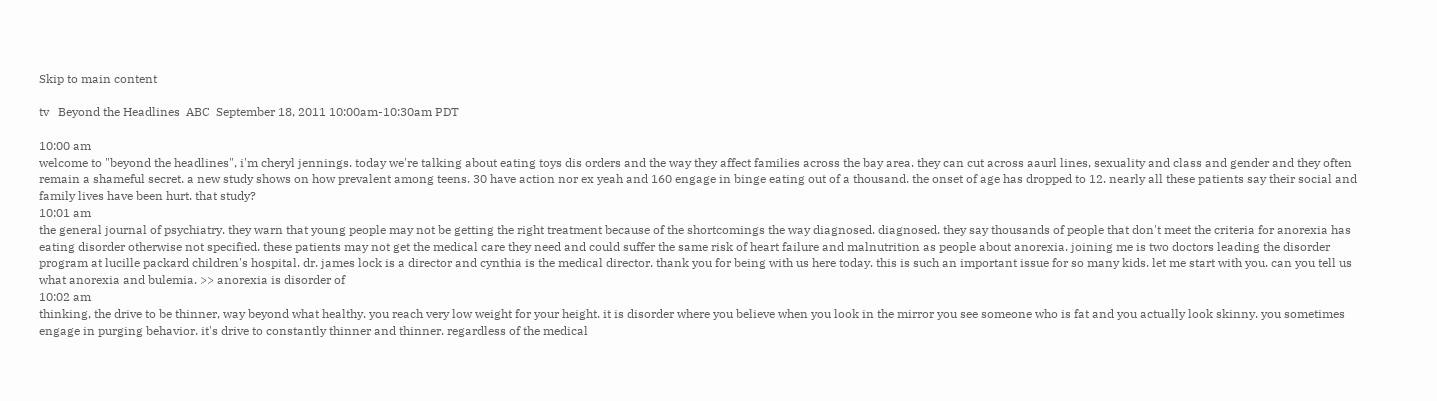Skip to main content

tv   Beyond the Headlines  ABC  September 18, 2011 10:00am-10:30am PDT

10:00 am
welcome to "beyond the headlines", i'm cheryl jennings. today we're talking about eating toys dis orders and the way they affect families across the bay area. they can cut across aaurl lines, sexuality and class and gender and they often remain a shameful secret. a new study shows on how prevalent among teens. 30 have action nor ex yeah and 160 engage in binge eating out of a thousand. the onset of age has dropped to 12. nearly all these patients say their social and family lives have been hurt. that study?
10:01 am
the general journal of psychiatry. they warn that young people may not be getting the right treatment because of the shortcomings the way diagnosed. diagnosed. they say thousands of people that don't meet the criteria for anorexia has eating disorder otherwise not specified. these patients may not get the medical care they need and could suffer the same risk of heart failure and malnutrition as people about anorexia. joining me is two doctors leading the disorder program at lucille packard children's hospital. dr. james lock is a director and cynthia is the medical director. thank you for being with us here today. this is such an important issue for so many kids. let me start with you. can you tell us what anorexia and bulemia. >> anorexia is disorder of
10:02 am
thinking, the drive to be thinner, way beyond what healthy. you reach very low weight for your height. it is disorder where you believe when you look in the mirror you see someone who is fat and you actually look skinny. you sometimes engage in purging behavior. it's drive to constantly thinner and thinner. regardless of the medical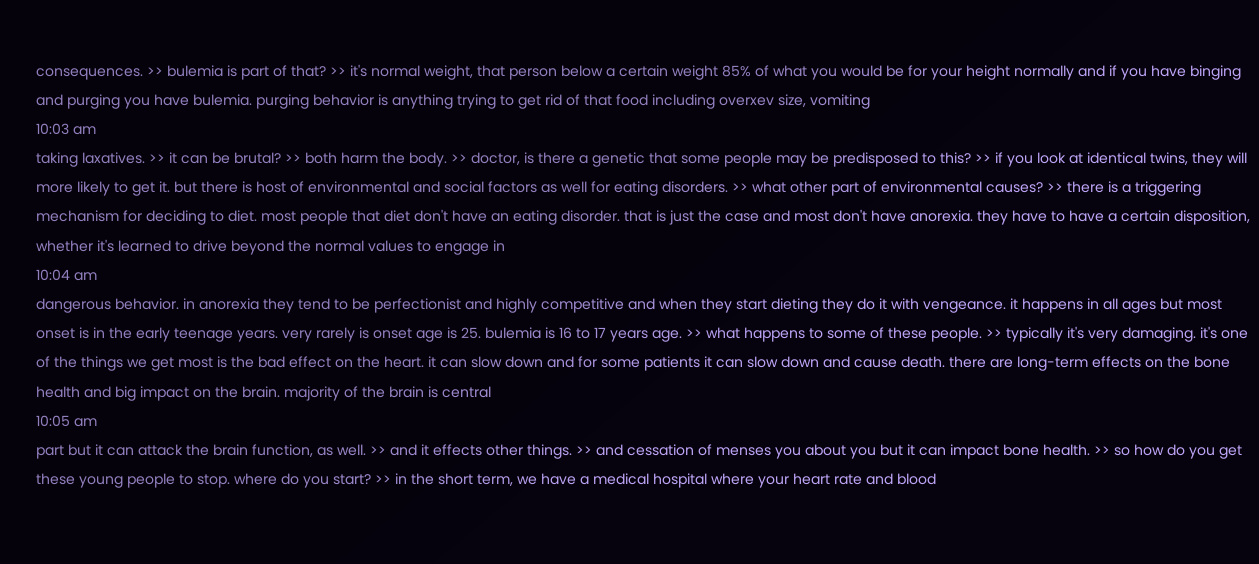consequences. >> bulemia is part of that? >> it's normal weight, that person below a certain weight 85% of what you would be for your height normally and if you have binging and purging you have bulemia. purging behavior is anything trying to get rid of that food including overxev size, vomiting
10:03 am
taking laxatives. >> it can be brutal? >> both harm the body. >> doctor, is there a genetic that some people may be predisposed to this? >> if you look at identical twins, they will more likely to get it. but there is host of environmental and social factors as well for eating disorders. >> what other part of environmental causes? >> there is a triggering mechanism for deciding to diet. most people that diet don't have an eating disorder. that is just the case and most don't have anorexia. they have to have a certain disposition, whether it's learned to drive beyond the normal values to engage in
10:04 am
dangerous behavior. in anorexia they tend to be perfectionist and highly competitive and when they start dieting they do it with vengeance. it happens in all ages but most onset is in the early teenage years. very rarely is onset age is 25. bulemia is 16 to 17 years age. >> what happens to some of these people. >> typically it's very damaging. it's one of the things we get most is the bad effect on the heart. it can slow down and for some patients it can slow down and cause death. there are long-term effects on the bone health and big impact on the brain. majority of the brain is central
10:05 am
part but it can attack the brain function, as well. >> and it effects other things. >> and cessation of menses you about you but it can impact bone health. >> so how do you get these young people to stop. where do you start? >> in the short term, we have a medical hospital where your heart rate and blood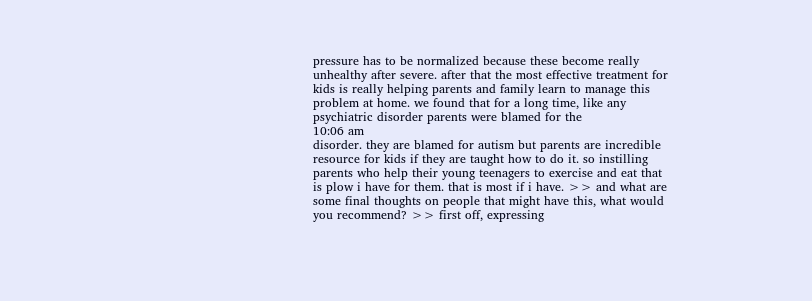pressure has to be normalized because these become really unhealthy after severe. after that the most effective treatment for kids is really helping parents and family learn to manage this problem at home. we found that for a long time, like any psychiatric disorder parents were blamed for the
10:06 am
disorder. they are blamed for autism but parents are incredible resource for kids if they are taught how to do it. so instilling parents who help their young teenagers to exercise and eat that is plow i have for them. that is most if i have. >> and what are some final thoughts on people that might have this, what would you recommend? >> first off, expressing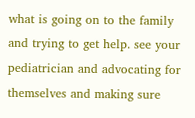what is going on to the family and trying to get help. see your pediatrician and advocating for themselves and making sure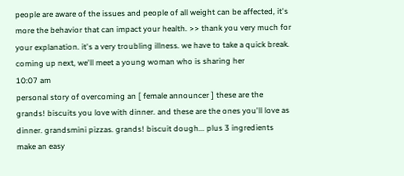people are aware of the issues and people of all weight can be affected, it's more the behavior that can impact your health. >> thank you very much for your explanation. it's a very troubling illness. we have to take a quick break. coming up next, we'll meet a young woman who is sharing her
10:07 am
personal story of overcoming an [ female announcer ] these are the grands! biscuits you love with dinner. and these are the ones you'll love as dinner. grandsmini pizzas. grands! biscuit dough... plus 3 ingredients make an easy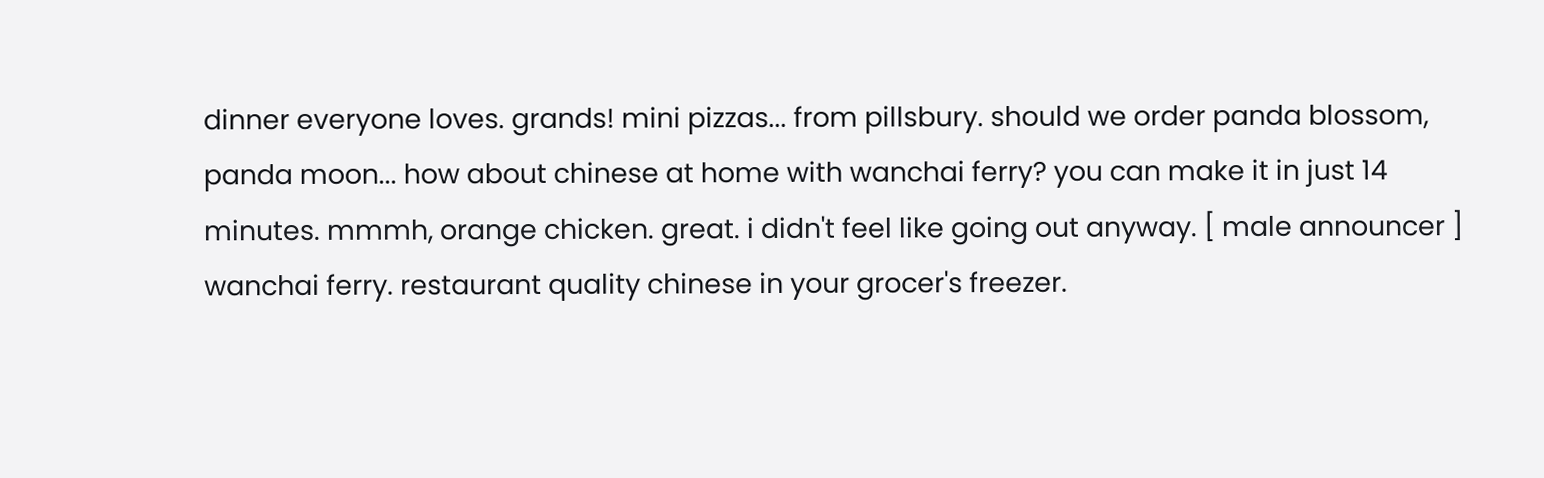dinner everyone loves. grands! mini pizzas... from pillsbury. should we order panda blossom, panda moon... how about chinese at home with wanchai ferry? you can make it in just 14 minutes. mmmh, orange chicken. great. i didn't feel like going out anyway. [ male announcer ] wanchai ferry. restaurant quality chinese in your grocer's freezer.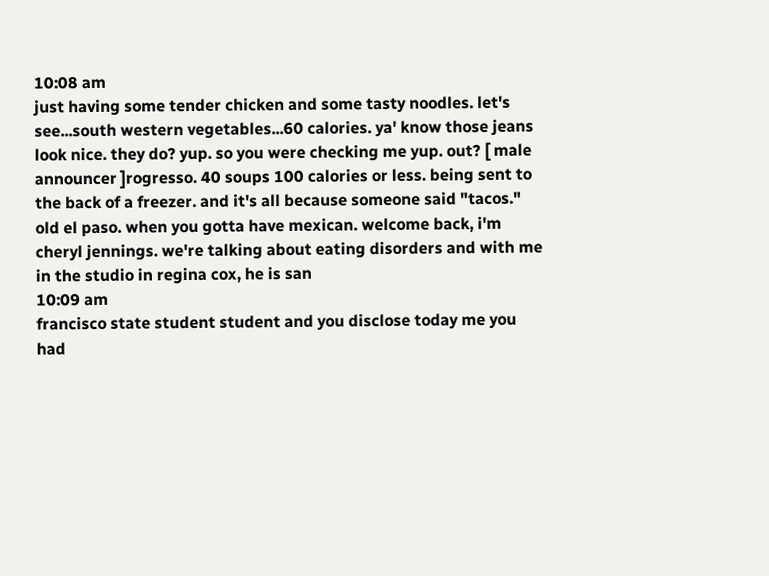10:08 am
just having some tender chicken and some tasty noodles. let's see...south western vegetables...60 calories. ya' know those jeans look nice. they do? yup. so you were checking me yup. out? [ male announcer ]rogresso. 40 soups 100 calories or less. being sent to the back of a freezer. and it's all because someone said "tacos." old el paso. when you gotta have mexican. welcome back, i'm cheryl jennings. we're talking about eating disorders and with me in the studio in regina cox, he is san
10:09 am
francisco state student student and you disclose today me you had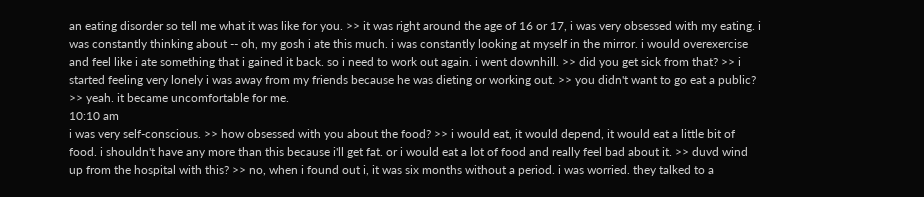an eating disorder so tell me what it was like for you. >> it was right around the age of 16 or 17, i was very obsessed with my eating. i was constantly thinking about -- oh, my gosh i ate this much. i was constantly looking at myself in the mirror. i would overexercise and feel like i ate something that i gained it back. so i need to work out again. i went downhill. >> did you get sick from that? >> i started feeling very lonely i was away from my friends because he was dieting or working out. >> you didn't want to go eat a public? >> yeah. it became uncomfortable for me.
10:10 am
i was very self-conscious. >> how obsessed with you about the food? >> i would eat, it would depend, it would eat a little bit of food. i shouldn't have any more than this because i'll get fat. or i would eat a lot of food and really feel bad about it. >> duvd wind up from the hospital with this? >> no, when i found out i, it was six months without a period. i was worried. they talked to a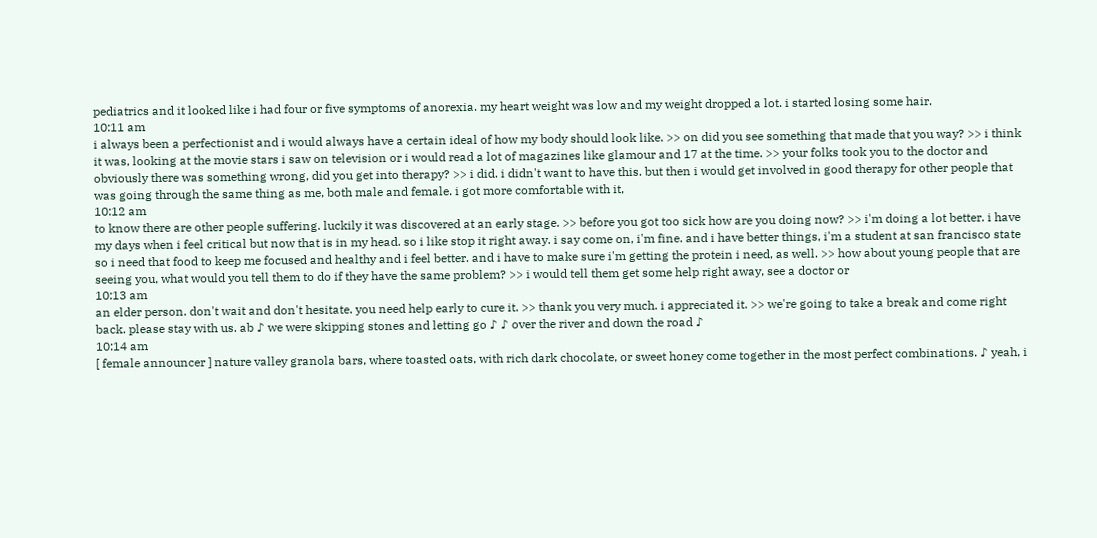pediatrics and it looked like i had four or five symptoms of anorexia. my heart weight was low and my weight dropped a lot. i started losing some hair.
10:11 am
i always been a perfectionist and i would always have a certain ideal of how my body should look like. >> on did you see something that made that you way? >> i think it was, looking at the movie stars i saw on television or i would read a lot of magazines like glamour and 17 at the time. >> your folks took you to the doctor and obviously there was something wrong, did you get into therapy? >> i did. i didn't want to have this. but then i would get involved in good therapy for other people that was going through the same thing as me, both male and female. i got more comfortable with it,
10:12 am
to know there are other people suffering. luckily it was discovered at an early stage. >> before you got too sick how are you doing now? >> i'm doing a lot better. i have my days when i feel critical but now that is in my head. so i like stop it right away. i say come on, i'm fine. and i have better things, i'm a student at san francisco state so i need that food to keep me focused and healthy and i feel better. and i have to make sure i'm getting the protein i need, as well. >> how about young people that are seeing you, what would you tell them to do if they have the same problem? >> i would tell them get some help right away, see a doctor or
10:13 am
an elder person. don't wait and don't hesitate. you need help early to cure it. >> thank you very much. i appreciated it. >> we're going to take a break and come right back. please stay with us. ab ♪ we were skipping stones and letting go ♪ ♪ over the river and down the road ♪
10:14 am
[ female announcer ] nature valley granola bars, where toasted oats, with rich dark chocolate, or sweet honey come together in the most perfect combinations. ♪ yeah, i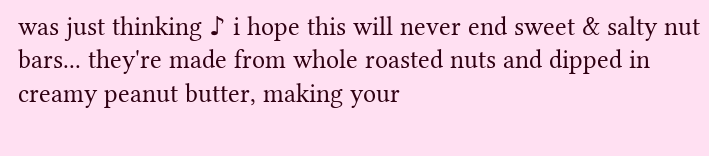was just thinking ♪ i hope this will never end sweet & salty nut bars... they're made from whole roasted nuts and dipped in creamy peanut butter, making your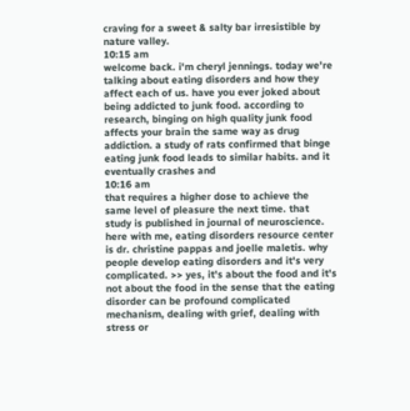craving for a sweet & salty bar irresistible by nature valley.
10:15 am
welcome back. i'm cheryl jennings. today we're talking about eating disorders and how they affect each of us. have you ever joked about being addicted to junk food. according to research, binging on high quality junk food affects your brain the same way as drug addiction. a study of rats confirmed that binge eating junk food leads to similar habits. and it eventually crashes and
10:16 am
that requires a higher dose to achieve the same level of pleasure the next time. that study is published in journal of neuroscience. here with me, eating disorders resource center is dr. christine pappas and joelle maletis. why people develop eating disorders and it's very complicated. >> yes, it's about the food and it's not about the food in the sense that the eating disorder can be profound complicated mechanism, dealing with grief, dealing with stress or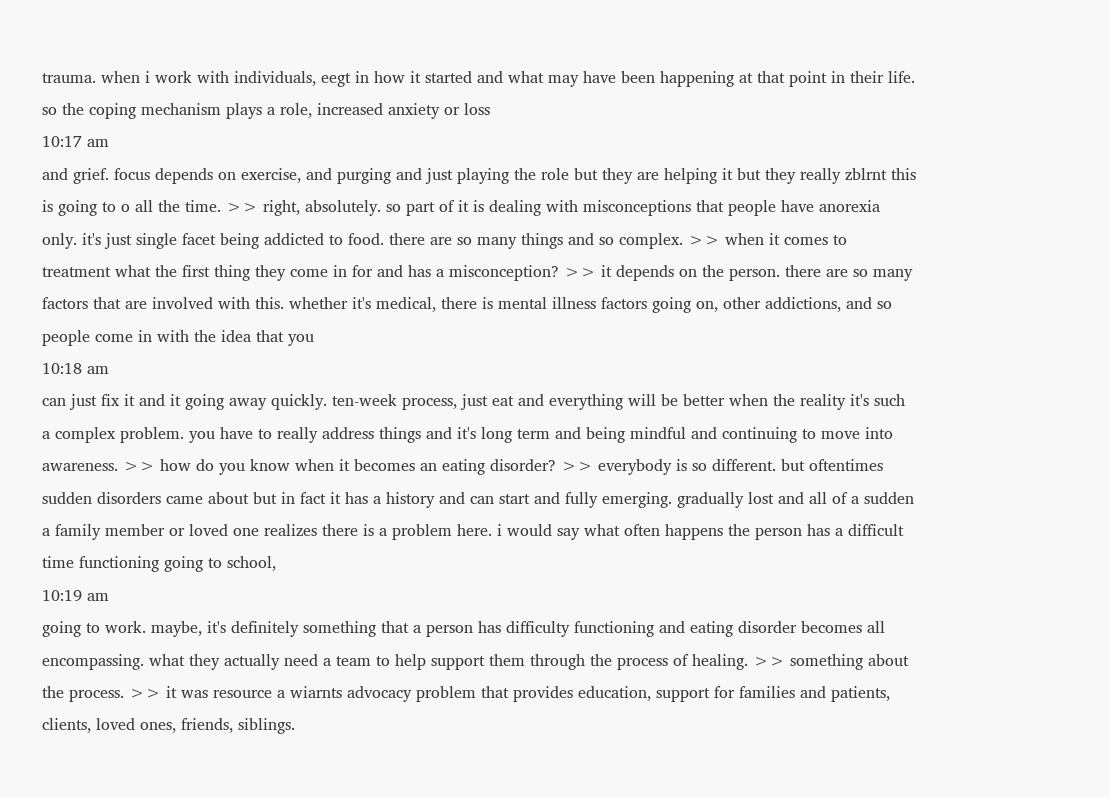trauma. when i work with individuals, eegt in how it started and what may have been happening at that point in their life. so the coping mechanism plays a role, increased anxiety or loss
10:17 am
and grief. focus depends on exercise, and purging and just playing the role but they are helping it but they really zblrnt this is going to o all the time. >> right, absolutely. so part of it is dealing with misconceptions that people have anorexia only. it's just single facet being addicted to food. there are so many things and so complex. >> when it comes to treatment what the first thing they come in for and has a misconception? >> it depends on the person. there are so many factors that are involved with this. whether it's medical, there is mental illness factors going on, other addictions, and so people come in with the idea that you
10:18 am
can just fix it and it going away quickly. ten-week process, just eat and everything will be better when the reality it's such a complex problem. you have to really address things and it's long term and being mindful and continuing to move into awareness. >> how do you know when it becomes an eating disorder? >> everybody is so different. but oftentimes sudden disorders came about but in fact it has a history and can start and fully emerging. gradually lost and all of a sudden a family member or loved one realizes there is a problem here. i would say what often happens the person has a difficult time functioning going to school,
10:19 am
going to work. maybe, it's definitely something that a person has difficulty functioning and eating disorder becomes all encompassing. what they actually need a team to help support them through the process of healing. >> something about the process. >> it was resource a wiarnts advocacy problem that provides education, support for families and patients, clients, loved ones, friends, siblings.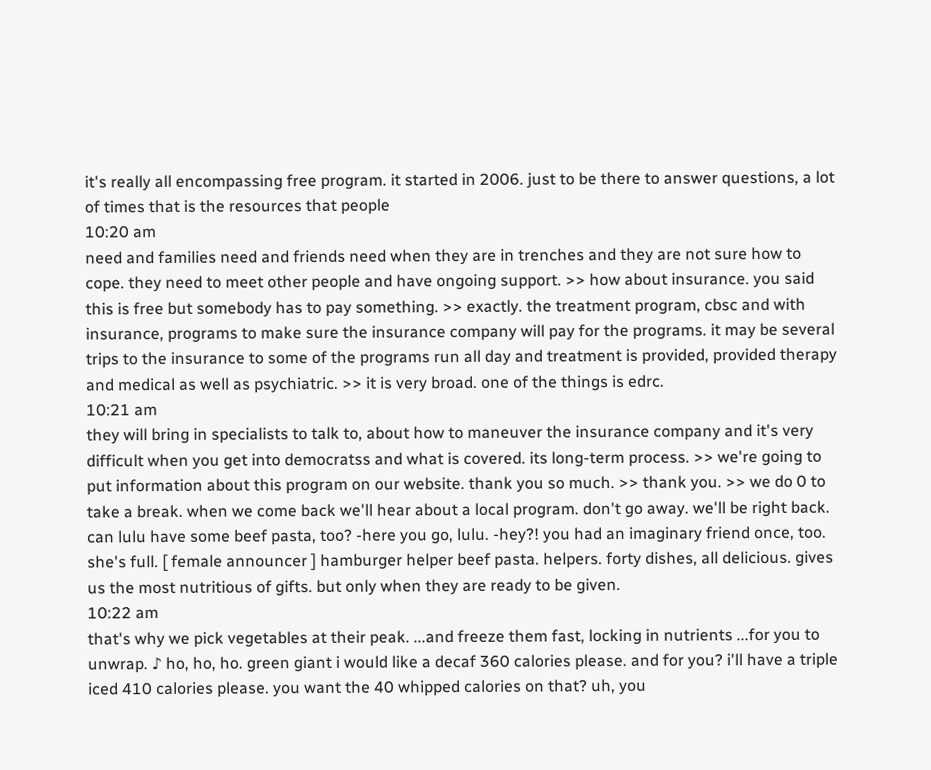it's really all encompassing free program. it started in 2006. just to be there to answer questions, a lot of times that is the resources that people
10:20 am
need and families need and friends need when they are in trenches and they are not sure how to cope. they need to meet other people and have ongoing support. >> how about insurance. you said this is free but somebody has to pay something. >> exactly. the treatment program, cbsc and with insurance, programs to make sure the insurance company will pay for the programs. it may be several trips to the insurance to some of the programs run all day and treatment is provided, provided therapy and medical as well as psychiatric. >> it is very broad. one of the things is edrc.
10:21 am
they will bring in specialists to talk to, about how to maneuver the insurance company and it's very difficult when you get into democratss and what is covered. its long-term process. >> we're going to put information about this program on our website. thank you so much. >> thank you. >> we do 0 to take a break. when we come back we'll hear about a local program. don't go away. we'll be right back. can lulu have some beef pasta, too? -here you go, lulu. -hey?! you had an imaginary friend once, too. she's full. [ female announcer ] hamburger helper beef pasta. helpers. forty dishes, all delicious. gives us the most nutritious of gifts. but only when they are ready to be given.
10:22 am
that's why we pick vegetables at their peak. ...and freeze them fast, locking in nutrients ...for you to unwrap. ♪ ho, ho, ho. green giant i would like a decaf 360 calories please. and for you? i'll have a triple iced 410 calories please. you want the 40 whipped calories on that? uh, you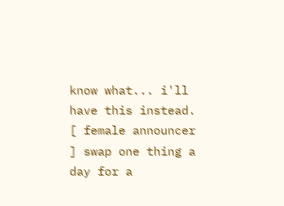know what... i'll have this instead. [ female announcer ] swap one thing a day for a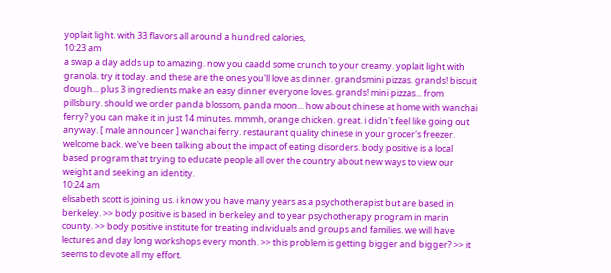yoplait light. with 33 flavors all around a hundred calories,
10:23 am
a swap a day adds up to amazing. now you caadd some crunch to your creamy. yoplait light with granola. try it today. and these are the ones you'll love as dinner. grandsmini pizzas. grands! biscuit dough... plus 3 ingredients make an easy dinner everyone loves. grands! mini pizzas... from pillsbury. should we order panda blossom, panda moon... how about chinese at home with wanchai ferry? you can make it in just 14 minutes. mmmh, orange chicken. great. i didn't feel like going out anyway. [ male announcer ] wanchai ferry. restaurant quality chinese in your grocer's freezer. welcome back. we've been talking about the impact of eating disorders. body positive is a local based program that trying to educate people all over the country about new ways to view our weight and seeking an identity.
10:24 am
elisabeth scott is joining us. i know you have many years as a psychotherapist but are based in berkeley. >> body positive is based in berkeley and to year psychotherapy program in marin county. >> body positive institute for treating individuals and groups and families. we will have lectures and day long workshops every month. >> this problem is getting bigger and bigger? >> it seems to devote all my effort.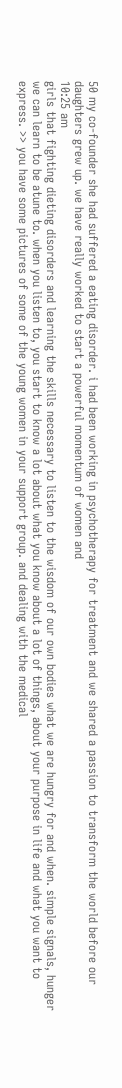50 my co-founder she had suffered a eating disorder. i had been working in psychotherapy for treatment and we shared a passion to transform the world before our daughters grew up. we have really worked to start a powerful momentum of women and
10:25 am
girls that fighting dieting disorders and learning the skills necessary to listen to the wisdom of our own bodies what we are hungry for and when. simple signals, hunger we can learn to be atune to. when you listen to, you start to know a lot about what you know about a lot of things, about your purpose in life and what you want to express. >> you have some pictures of some of the young women in your support group. and dealing with the medical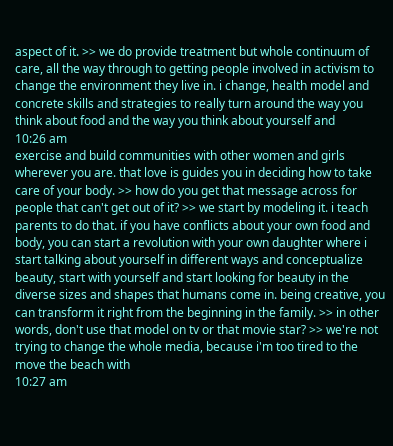aspect of it. >> we do provide treatment but whole continuum of care, all the way through to getting people involved in activism to change the environment they live in. i change, health model and concrete skills and strategies to really turn around the way you think about food and the way you think about yourself and
10:26 am
exercise and build communities with other women and girls wherever you are. that love is guides you in deciding how to take care of your body. >> how do you get that message across for people that can't get out of it? >> we start by modeling it. i teach parents to do that. if you have conflicts about your own food and body, you can start a revolution with your own daughter where i start talking about yourself in different ways and conceptualize beauty, start with yourself and start looking for beauty in the diverse sizes and shapes that humans come in. being creative, you can transform it right from the beginning in the family. >> in other words, don't use that model on tv or that movie star? >> we're not trying to change the whole media, because i'm too tired to the move the beach with
10:27 am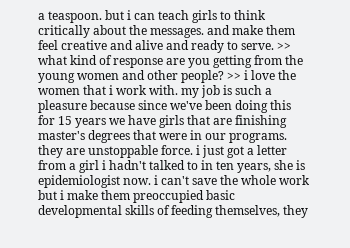a teaspoon. but i can teach girls to think critically about the messages. and make them feel creative and alive and ready to serve. >> what kind of response are you getting from the young women and other people? >> i love the women that i work with. my job is such a pleasure because since we've been doing this for 15 years we have girls that are finishing master's degrees that were in our programs. they are unstoppable force. i just got a letter from a girl i hadn't talked to in ten years, she is epidemiologist now. i can't save the whole work but i make them preoccupied basic developmental skills of feeding themselves, they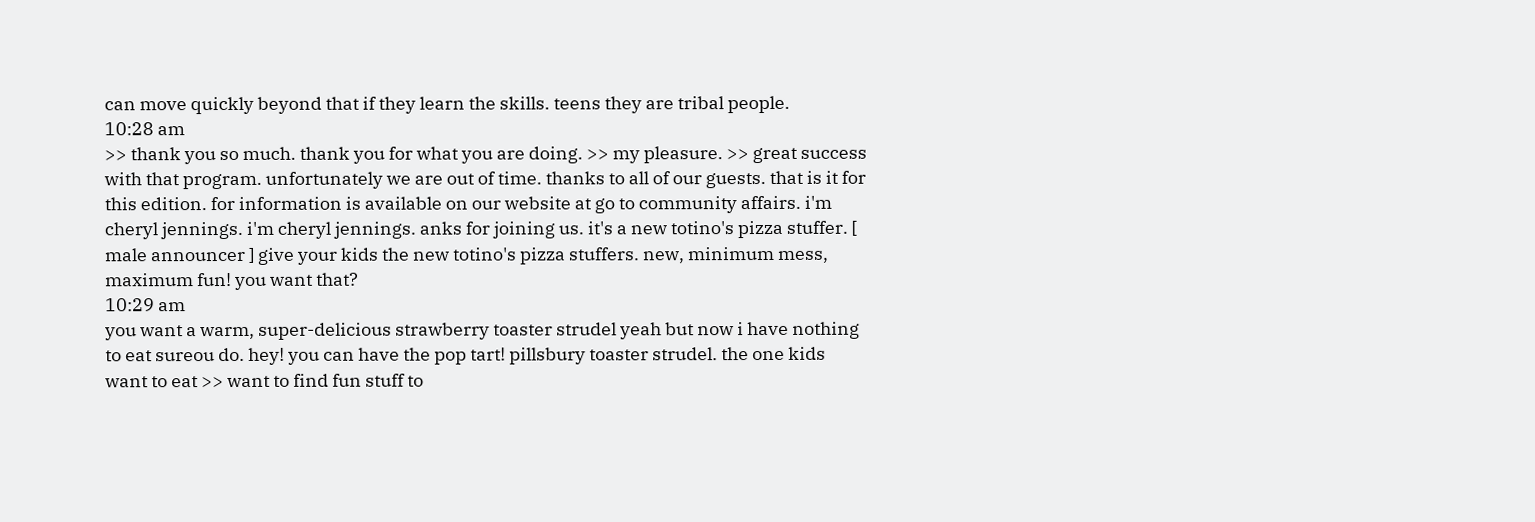can move quickly beyond that if they learn the skills. teens they are tribal people.
10:28 am
>> thank you so much. thank you for what you are doing. >> my pleasure. >> great success with that program. unfortunately we are out of time. thanks to all of our guests. that is it for this edition. for information is available on our website at go to community affairs. i'm cheryl jennings. i'm cheryl jennings. anks for joining us. it's a new totino's pizza stuffer. [ male announcer ] give your kids the new totino's pizza stuffers. new, minimum mess, maximum fun! you want that?
10:29 am
you want a warm, super-delicious strawberry toaster strudel yeah but now i have nothing to eat sureou do. hey! you can have the pop tart! pillsbury toaster strudel. the one kids want to eat >> want to find fun stuff to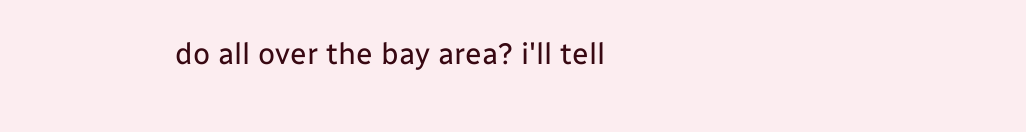do all over the bay area? i'll tell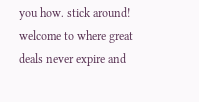you how. stick around! welcome to where great deals never expire and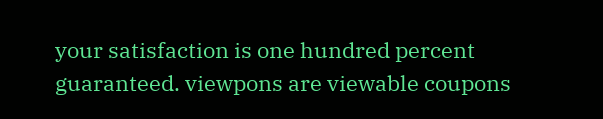your satisfaction is one hundred percent guaranteed. viewpons are viewable coupons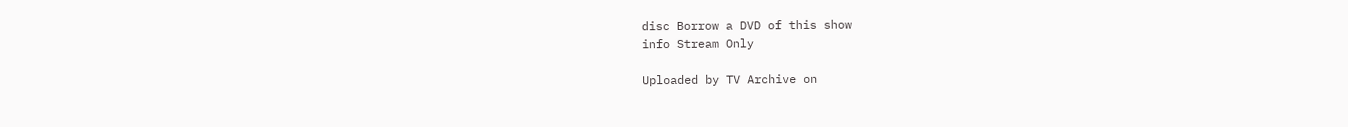disc Borrow a DVD of this show
info Stream Only

Uploaded by TV Archive on